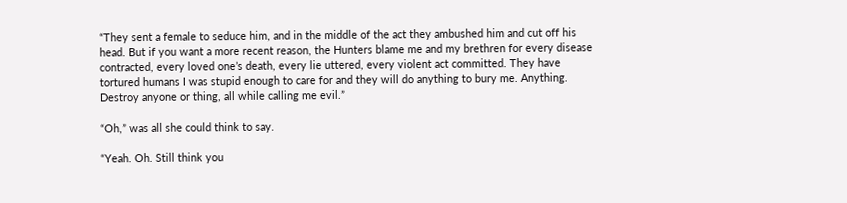“They sent a female to seduce him, and in the middle of the act they ambushed him and cut off his head. But if you want a more recent reason, the Hunters blame me and my brethren for every disease contracted, every loved one’s death, every lie uttered, every violent act committed. They have tortured humans I was stupid enough to care for and they will do anything to bury me. Anything. Destroy anyone or thing, all while calling me evil.”

“Oh,” was all she could think to say.

“Yeah. Oh. Still think you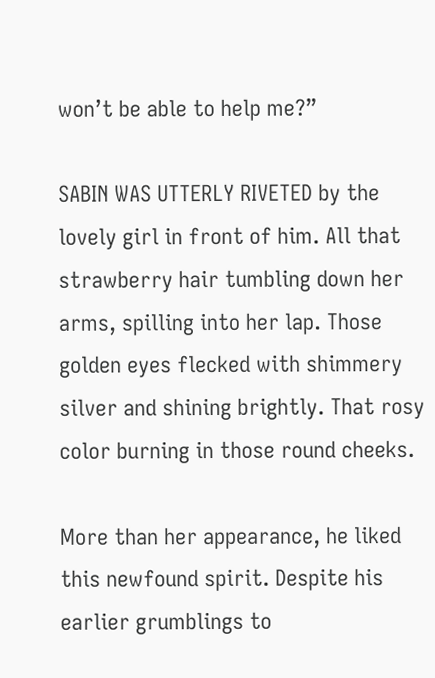won’t be able to help me?”

SABIN WAS UTTERLY RIVETED by the lovely girl in front of him. All that strawberry hair tumbling down her arms, spilling into her lap. Those golden eyes flecked with shimmery silver and shining brightly. That rosy color burning in those round cheeks.

More than her appearance, he liked this newfound spirit. Despite his earlier grumblings to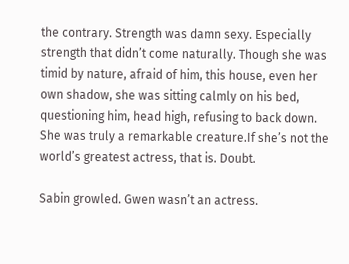the contrary. Strength was damn sexy. Especially strength that didn’t come naturally. Though she was timid by nature, afraid of him, this house, even her own shadow, she was sitting calmly on his bed, questioning him, head high, refusing to back down. She was truly a remarkable creature.If she’s not the world’s greatest actress, that is. Doubt.

Sabin growled. Gwen wasn’t an actress.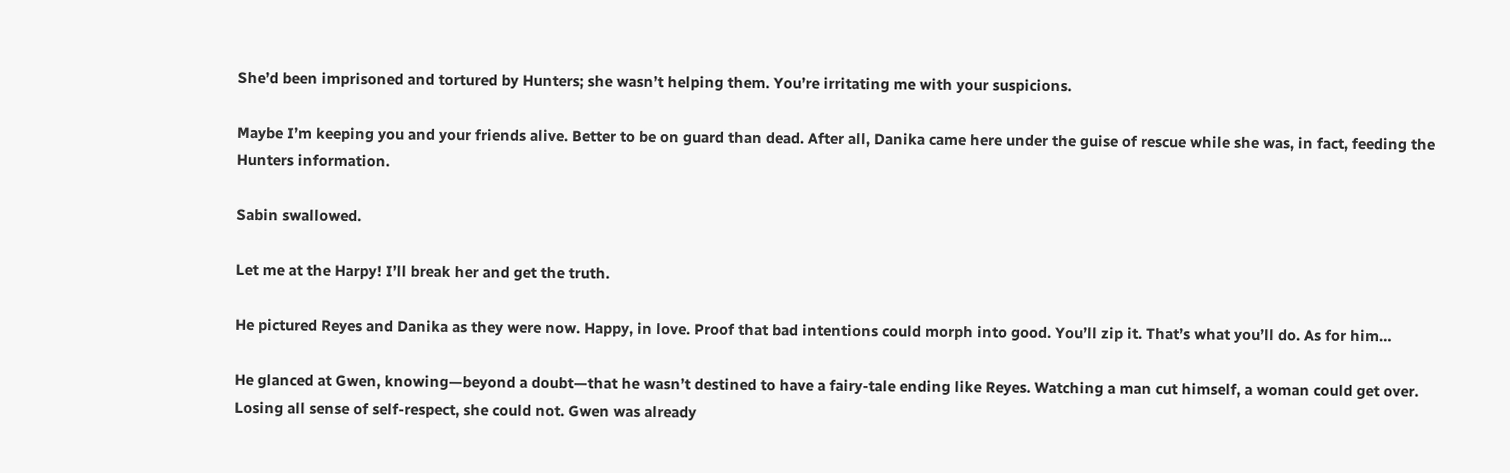She’d been imprisoned and tortured by Hunters; she wasn’t helping them. You’re irritating me with your suspicions.

Maybe I’m keeping you and your friends alive. Better to be on guard than dead. After all, Danika came here under the guise of rescue while she was, in fact, feeding the Hunters information.

Sabin swallowed.

Let me at the Harpy! I’ll break her and get the truth.

He pictured Reyes and Danika as they were now. Happy, in love. Proof that bad intentions could morph into good. You’ll zip it. That’s what you’ll do. As for him…

He glanced at Gwen, knowing—beyond a doubt—that he wasn’t destined to have a fairy-tale ending like Reyes. Watching a man cut himself, a woman could get over. Losing all sense of self-respect, she could not. Gwen was already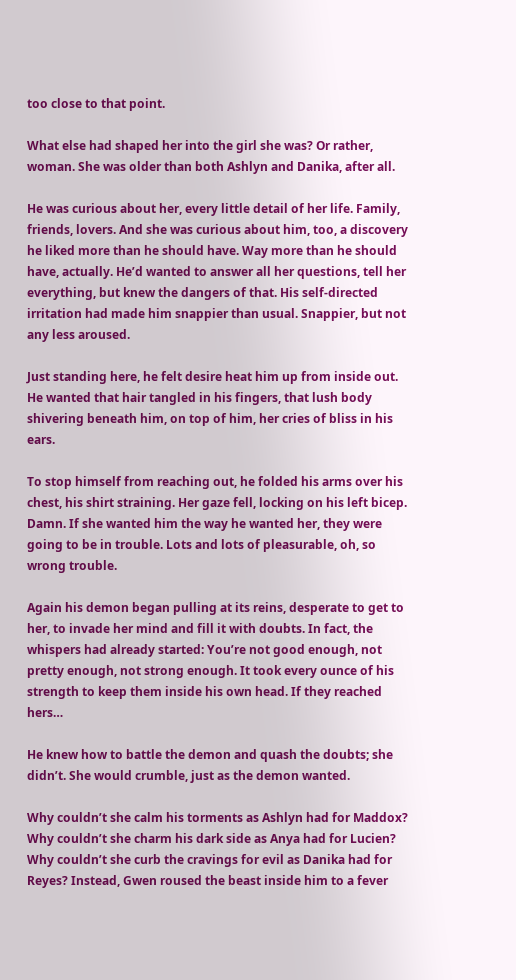too close to that point.

What else had shaped her into the girl she was? Or rather, woman. She was older than both Ashlyn and Danika, after all.

He was curious about her, every little detail of her life. Family, friends, lovers. And she was curious about him, too, a discovery he liked more than he should have. Way more than he should have, actually. He’d wanted to answer all her questions, tell her everything, but knew the dangers of that. His self-directed irritation had made him snappier than usual. Snappier, but not any less aroused.

Just standing here, he felt desire heat him up from inside out. He wanted that hair tangled in his fingers, that lush body shivering beneath him, on top of him, her cries of bliss in his ears.

To stop himself from reaching out, he folded his arms over his chest, his shirt straining. Her gaze fell, locking on his left bicep. Damn. If she wanted him the way he wanted her, they were going to be in trouble. Lots and lots of pleasurable, oh, so wrong trouble.

Again his demon began pulling at its reins, desperate to get to her, to invade her mind and fill it with doubts. In fact, the whispers had already started: You’re not good enough, not pretty enough, not strong enough. It took every ounce of his strength to keep them inside his own head. If they reached hers…

He knew how to battle the demon and quash the doubts; she didn’t. She would crumble, just as the demon wanted.

Why couldn’t she calm his torments as Ashlyn had for Maddox? Why couldn’t she charm his dark side as Anya had for Lucien? Why couldn’t she curb the cravings for evil as Danika had for Reyes? Instead, Gwen roused the beast inside him to a fever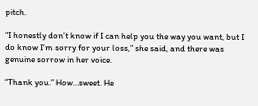pitch.

“I honestly don’t know if I can help you the way you want, but I do know I’m sorry for your loss,” she said, and there was genuine sorrow in her voice.

“Thank you.” How…sweet. He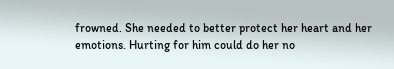frowned. She needed to better protect her heart and her emotions. Hurting for him could do her no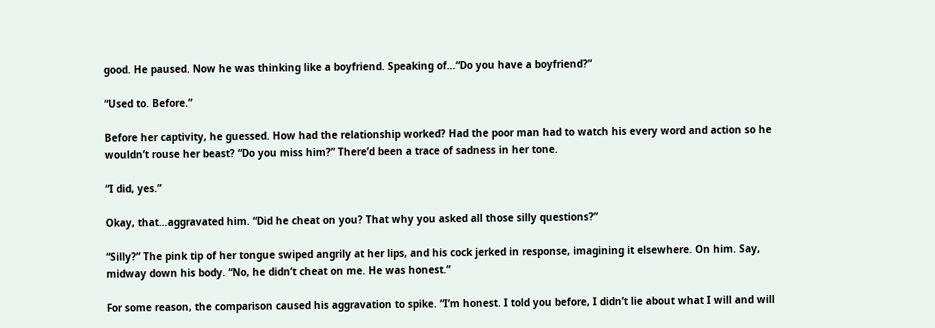good. He paused. Now he was thinking like a boyfriend. Speaking of…“Do you have a boyfriend?”

“Used to. Before.”

Before her captivity, he guessed. How had the relationship worked? Had the poor man had to watch his every word and action so he wouldn’t rouse her beast? “Do you miss him?” There’d been a trace of sadness in her tone.

“I did, yes.”

Okay, that…aggravated him. “Did he cheat on you? That why you asked all those silly questions?”

“Silly?” The pink tip of her tongue swiped angrily at her lips, and his cock jerked in response, imagining it elsewhere. On him. Say, midway down his body. “No, he didn’t cheat on me. He was honest.”

For some reason, the comparison caused his aggravation to spike. “I’m honest. I told you before, I didn’t lie about what I will and will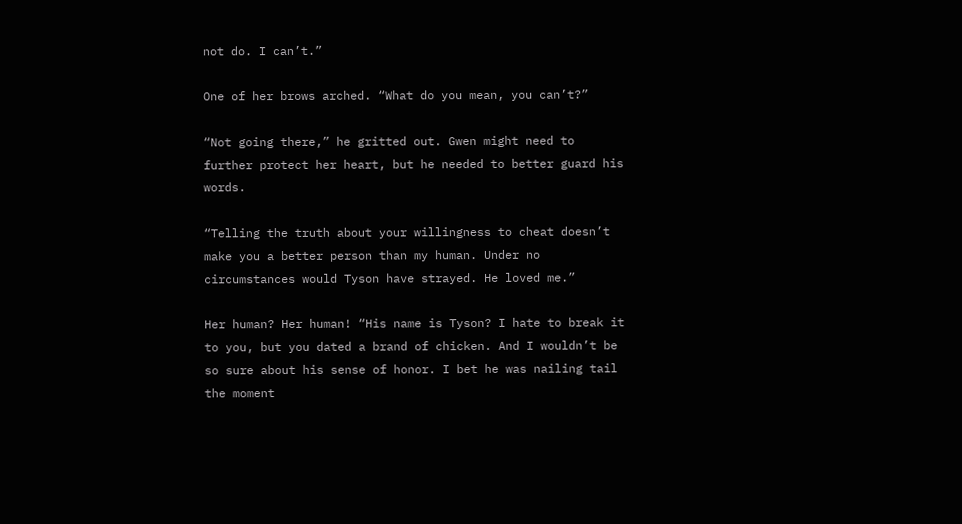not do. I can’t.”

One of her brows arched. “What do you mean, you can’t?”

“Not going there,” he gritted out. Gwen might need to further protect her heart, but he needed to better guard his words.

“Telling the truth about your willingness to cheat doesn’t make you a better person than my human. Under no circumstances would Tyson have strayed. He loved me.”

Her human? Her human! “His name is Tyson? I hate to break it to you, but you dated a brand of chicken. And I wouldn’t be so sure about his sense of honor. I bet he was nailing tail the moment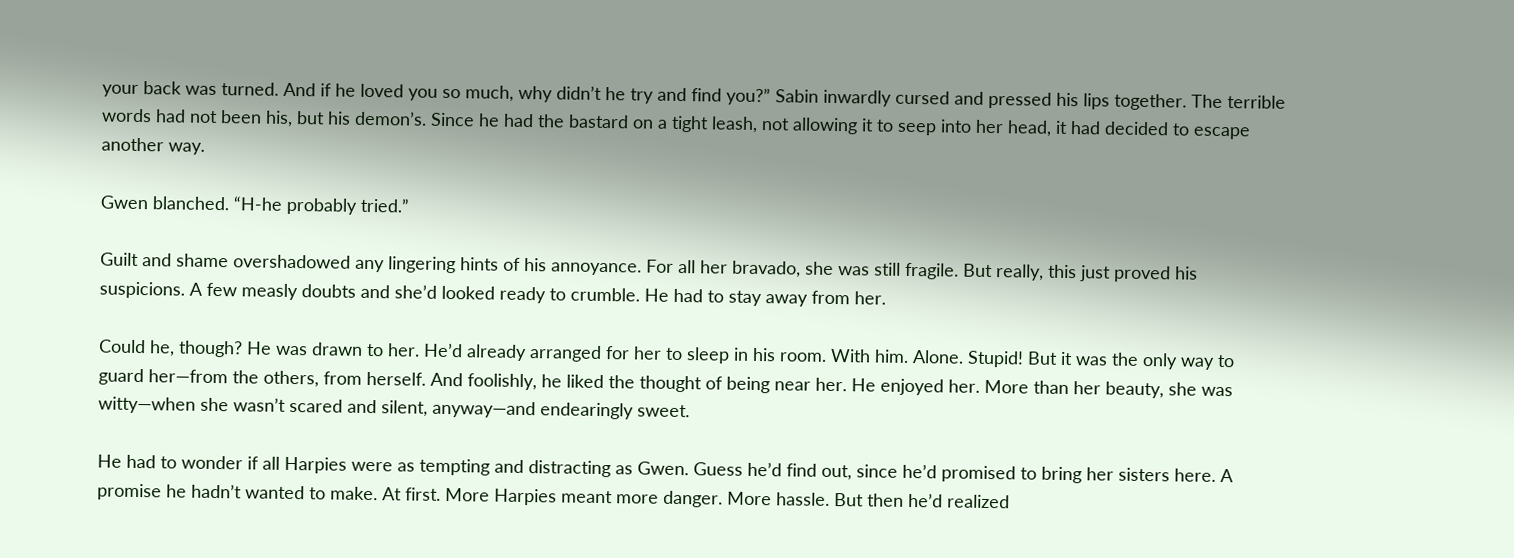your back was turned. And if he loved you so much, why didn’t he try and find you?” Sabin inwardly cursed and pressed his lips together. The terrible words had not been his, but his demon’s. Since he had the bastard on a tight leash, not allowing it to seep into her head, it had decided to escape another way.

Gwen blanched. “H-he probably tried.”

Guilt and shame overshadowed any lingering hints of his annoyance. For all her bravado, she was still fragile. But really, this just proved his suspicions. A few measly doubts and she’d looked ready to crumble. He had to stay away from her.

Could he, though? He was drawn to her. He’d already arranged for her to sleep in his room. With him. Alone. Stupid! But it was the only way to guard her—from the others, from herself. And foolishly, he liked the thought of being near her. He enjoyed her. More than her beauty, she was witty—when she wasn’t scared and silent, anyway—and endearingly sweet.

He had to wonder if all Harpies were as tempting and distracting as Gwen. Guess he’d find out, since he’d promised to bring her sisters here. A promise he hadn’t wanted to make. At first. More Harpies meant more danger. More hassle. But then he’d realized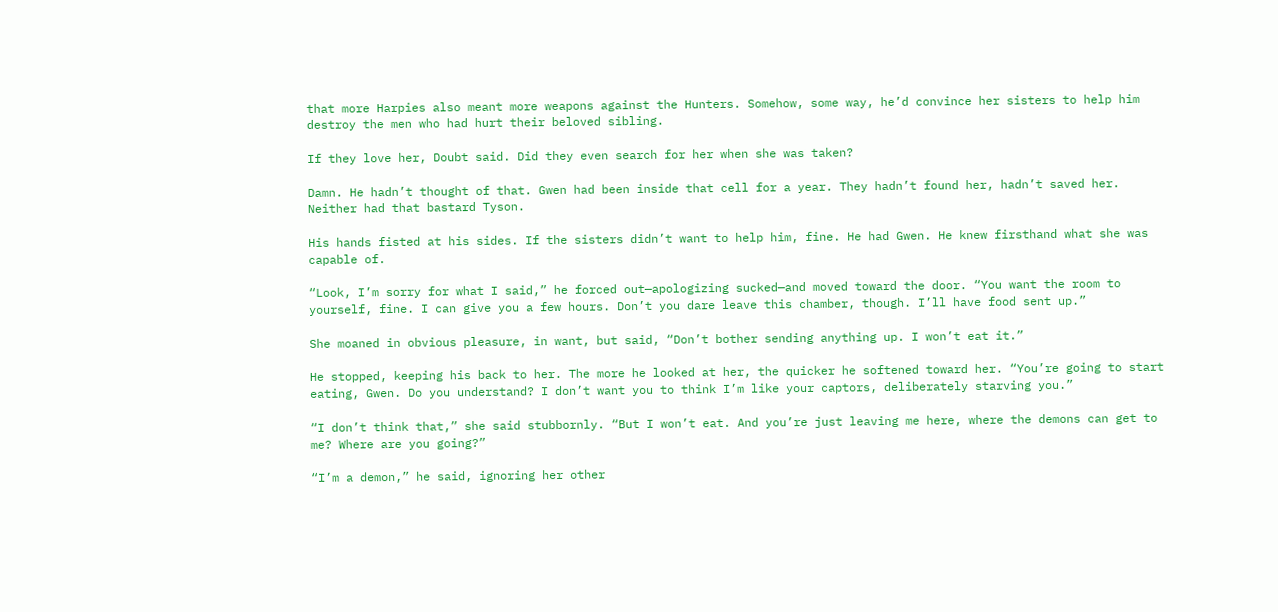that more Harpies also meant more weapons against the Hunters. Somehow, some way, he’d convince her sisters to help him destroy the men who had hurt their beloved sibling.

If they love her, Doubt said. Did they even search for her when she was taken?

Damn. He hadn’t thought of that. Gwen had been inside that cell for a year. They hadn’t found her, hadn’t saved her. Neither had that bastard Tyson.

His hands fisted at his sides. If the sisters didn’t want to help him, fine. He had Gwen. He knew firsthand what she was capable of.

“Look, I’m sorry for what I said,” he forced out—apologizing sucked—and moved toward the door. “You want the room to yourself, fine. I can give you a few hours. Don’t you dare leave this chamber, though. I’ll have food sent up.”

She moaned in obvious pleasure, in want, but said, “Don’t bother sending anything up. I won’t eat it.”

He stopped, keeping his back to her. The more he looked at her, the quicker he softened toward her. “You’re going to start eating, Gwen. Do you understand? I don’t want you to think I’m like your captors, deliberately starving you.”

“I don’t think that,” she said stubbornly. “But I won’t eat. And you’re just leaving me here, where the demons can get to me? Where are you going?”

“I’m a demon,” he said, ignoring her other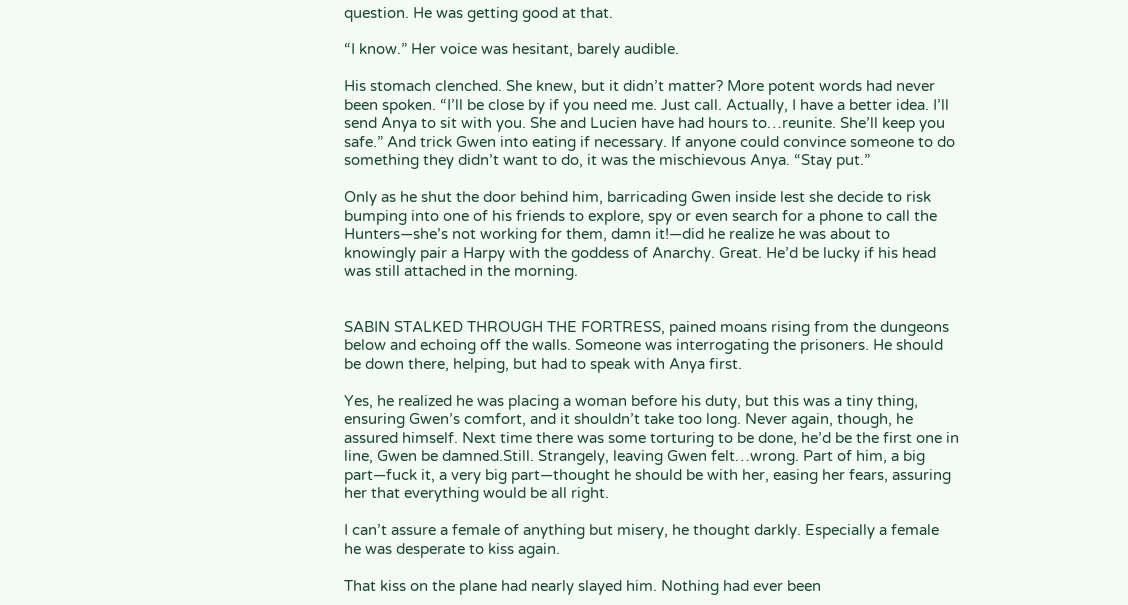question. He was getting good at that.

“I know.” Her voice was hesitant, barely audible.

His stomach clenched. She knew, but it didn’t matter? More potent words had never been spoken. “I’ll be close by if you need me. Just call. Actually, I have a better idea. I’ll send Anya to sit with you. She and Lucien have had hours to…reunite. She’ll keep you safe.” And trick Gwen into eating if necessary. If anyone could convince someone to do something they didn’t want to do, it was the mischievous Anya. “Stay put.”

Only as he shut the door behind him, barricading Gwen inside lest she decide to risk bumping into one of his friends to explore, spy or even search for a phone to call the Hunters—she’s not working for them, damn it!—did he realize he was about to knowingly pair a Harpy with the goddess of Anarchy. Great. He’d be lucky if his head was still attached in the morning.


SABIN STALKED THROUGH THE FORTRESS, pained moans rising from the dungeons below and echoing off the walls. Someone was interrogating the prisoners. He should be down there, helping, but had to speak with Anya first.

Yes, he realized he was placing a woman before his duty, but this was a tiny thing, ensuring Gwen’s comfort, and it shouldn’t take too long. Never again, though, he assured himself. Next time there was some torturing to be done, he’d be the first one in line, Gwen be damned.Still. Strangely, leaving Gwen felt…wrong. Part of him, a big part—fuck it, a very big part—thought he should be with her, easing her fears, assuring her that everything would be all right.

I can’t assure a female of anything but misery, he thought darkly. Especially a female he was desperate to kiss again.

That kiss on the plane had nearly slayed him. Nothing had ever been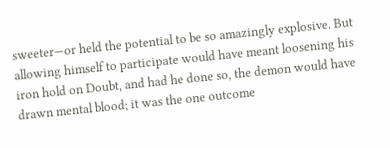sweeter—or held the potential to be so amazingly explosive. But allowing himself to participate would have meant loosening his iron hold on Doubt, and had he done so, the demon would have drawn mental blood; it was the one outcome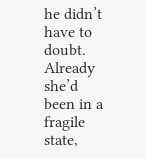he didn’t have to doubt. Already she’d been in a fragile state,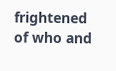frightened of who and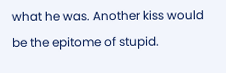what he was. Another kiss would be the epitome of stupid.